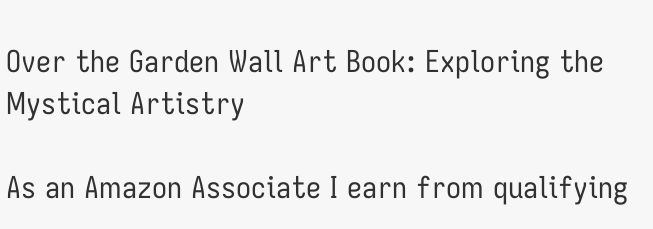Over the Garden Wall Art Book: Exploring the Mystical Artistry

As an Amazon Associate I earn from qualifying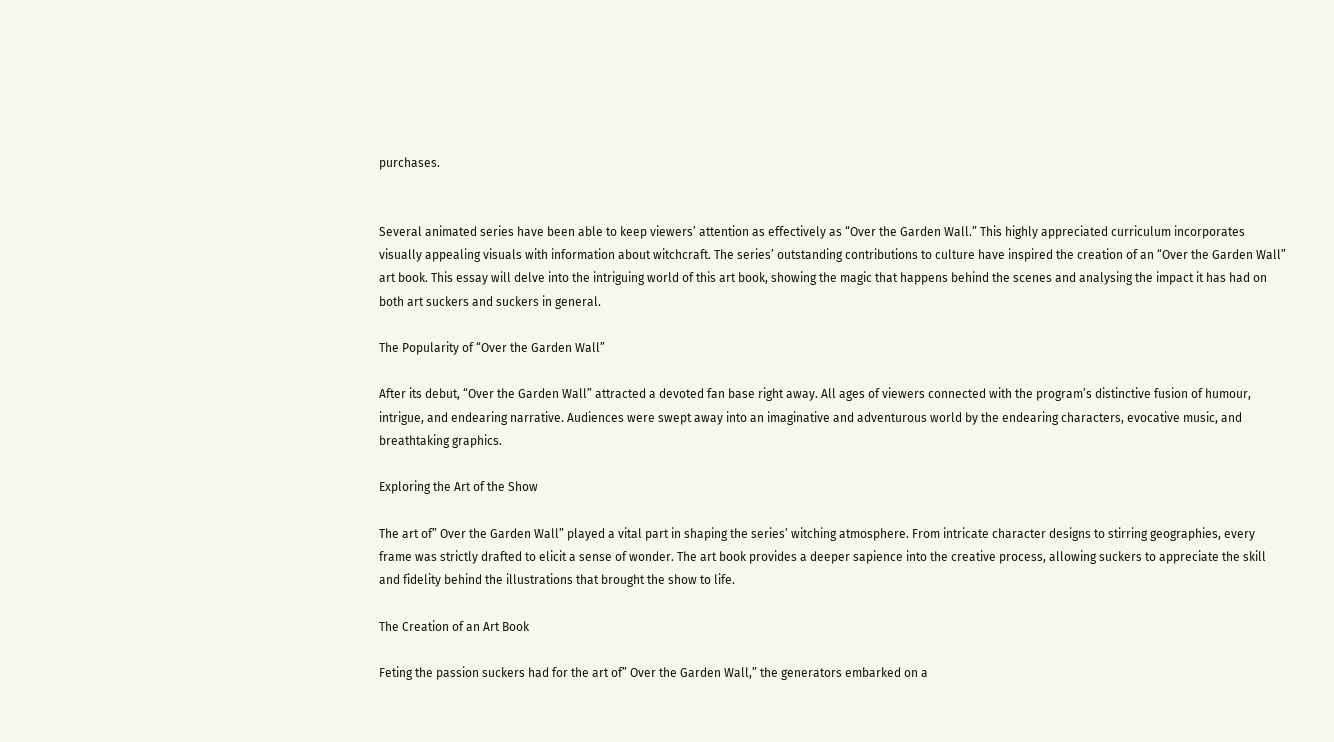purchases.


Several animated series have been able to keep viewers’ attention as effectively as “Over the Garden Wall.” This highly appreciated curriculum incorporates visually appealing visuals with information about witchcraft. The series’ outstanding contributions to culture have inspired the creation of an “Over the Garden Wall” art book. This essay will delve into the intriguing world of this art book, showing the magic that happens behind the scenes and analysing the impact it has had on both art suckers and suckers in general.

The Popularity of “Over the Garden Wall”

After its debut, “Over the Garden Wall” attracted a devoted fan base right away. All ages of viewers connected with the program’s distinctive fusion of humour, intrigue, and endearing narrative. Audiences were swept away into an imaginative and adventurous world by the endearing characters, evocative music, and breathtaking graphics.

Exploring the Art of the Show

The art of” Over the Garden Wall” played a vital part in shaping the series’ witching atmosphere. From intricate character designs to stirring geographies, every frame was strictly drafted to elicit a sense of wonder. The art book provides a deeper sapience into the creative process, allowing suckers to appreciate the skill and fidelity behind the illustrations that brought the show to life.

The Creation of an Art Book

Feting the passion suckers had for the art of” Over the Garden Wall,” the generators embarked on a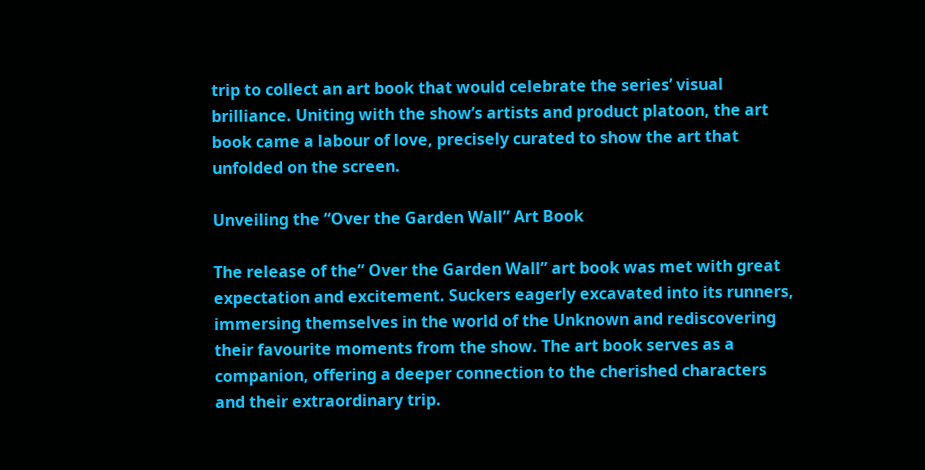trip to collect an art book that would celebrate the series’ visual brilliance. Uniting with the show’s artists and product platoon, the art book came a labour of love, precisely curated to show the art that unfolded on the screen.

Unveiling the “Over the Garden Wall” Art Book

The release of the” Over the Garden Wall” art book was met with great expectation and excitement. Suckers eagerly excavated into its runners, immersing themselves in the world of the Unknown and rediscovering their favourite moments from the show. The art book serves as a companion, offering a deeper connection to the cherished characters and their extraordinary trip.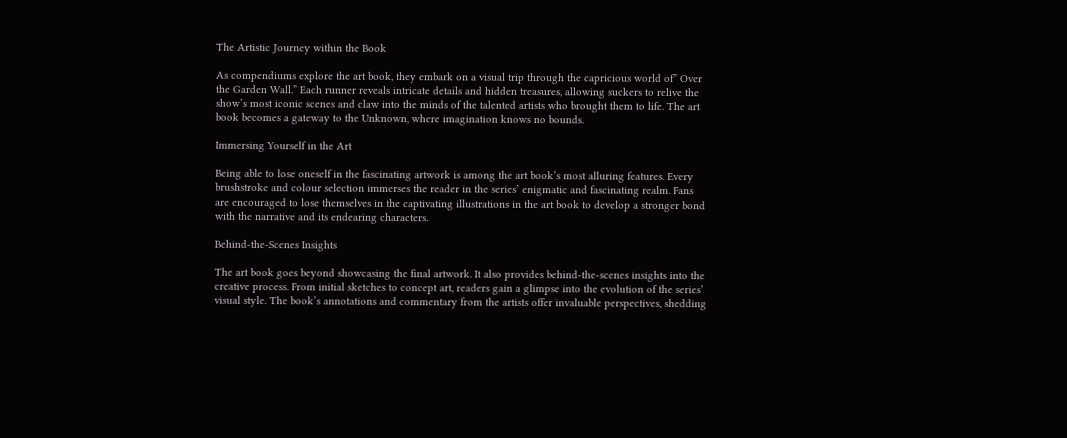The Artistic Journey within the Book

As compendiums explore the art book, they embark on a visual trip through the capricious world of” Over the Garden Wall.” Each runner reveals intricate details and hidden treasures, allowing suckers to relive the show’s most iconic scenes and claw into the minds of the talented artists who brought them to life. The art book becomes a gateway to the Unknown, where imagination knows no bounds.

Immersing Yourself in the Art

Being able to lose oneself in the fascinating artwork is among the art book’s most alluring features. Every brushstroke and colour selection immerses the reader in the series’ enigmatic and fascinating realm. Fans are encouraged to lose themselves in the captivating illustrations in the art book to develop a stronger bond with the narrative and its endearing characters.

Behind-the-Scenes Insights

The art book goes beyond showcasing the final artwork. It also provides behind-the-scenes insights into the creative process. From initial sketches to concept art, readers gain a glimpse into the evolution of the series’ visual style. The book’s annotations and commentary from the artists offer invaluable perspectives, shedding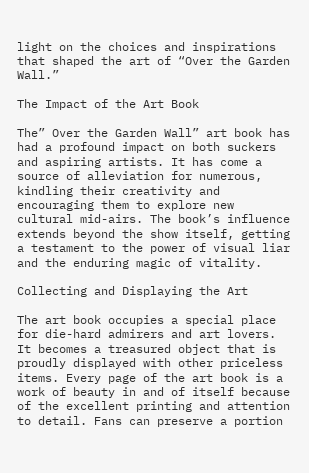light on the choices and inspirations that shaped the art of “Over the Garden Wall.”

The Impact of the Art Book

The” Over the Garden Wall” art book has had a profound impact on both suckers and aspiring artists. It has come a source of alleviation for numerous, kindling their creativity and encouraging them to explore new cultural mid-airs. The book’s influence extends beyond the show itself, getting a testament to the power of visual liar and the enduring magic of vitality.

Collecting and Displaying the Art

The art book occupies a special place for die-hard admirers and art lovers. It becomes a treasured object that is proudly displayed with other priceless items. Every page of the art book is a work of beauty in and of itself because of the excellent printing and attention to detail. Fans can preserve a portion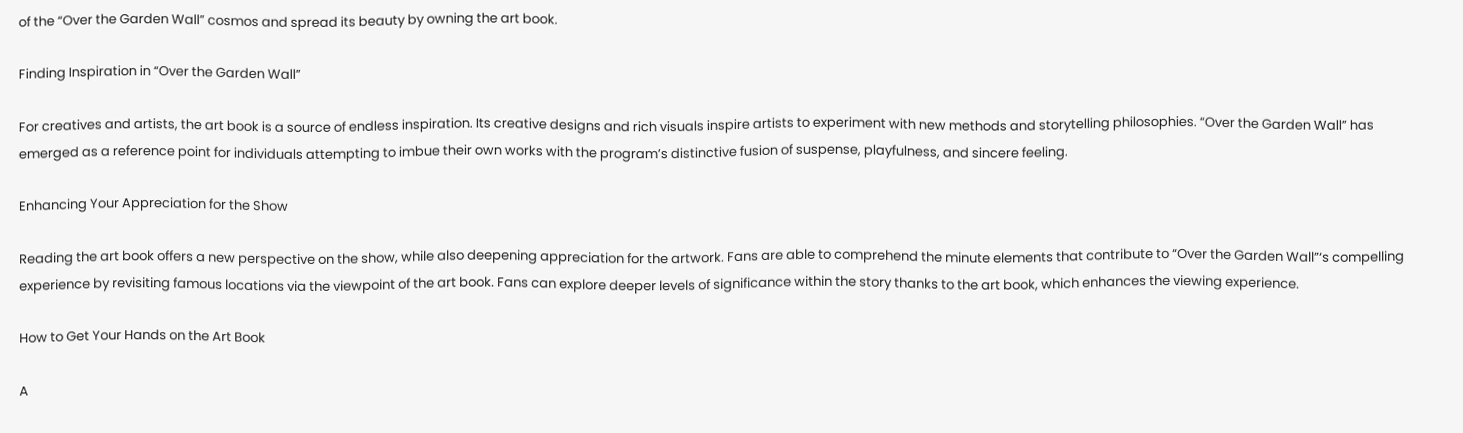of the “Over the Garden Wall” cosmos and spread its beauty by owning the art book.

Finding Inspiration in “Over the Garden Wall”

For creatives and artists, the art book is a source of endless inspiration. Its creative designs and rich visuals inspire artists to experiment with new methods and storytelling philosophies. “Over the Garden Wall” has emerged as a reference point for individuals attempting to imbue their own works with the program’s distinctive fusion of suspense, playfulness, and sincere feeling.

Enhancing Your Appreciation for the Show

Reading the art book offers a new perspective on the show, while also deepening appreciation for the artwork. Fans are able to comprehend the minute elements that contribute to “Over the Garden Wall”‘s compelling experience by revisiting famous locations via the viewpoint of the art book. Fans can explore deeper levels of significance within the story thanks to the art book, which enhances the viewing experience.

How to Get Your Hands on the Art Book

A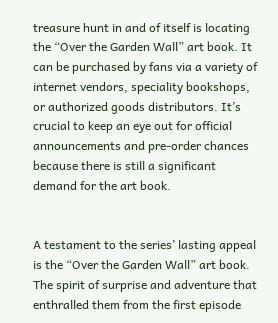treasure hunt in and of itself is locating the “Over the Garden Wall” art book. It can be purchased by fans via a variety of internet vendors, speciality bookshops, or authorized goods distributors. It’s crucial to keep an eye out for official announcements and pre-order chances because there is still a significant demand for the art book.


A testament to the series’ lasting appeal is the “Over the Garden Wall” art book. The spirit of surprise and adventure that enthralled them from the first episode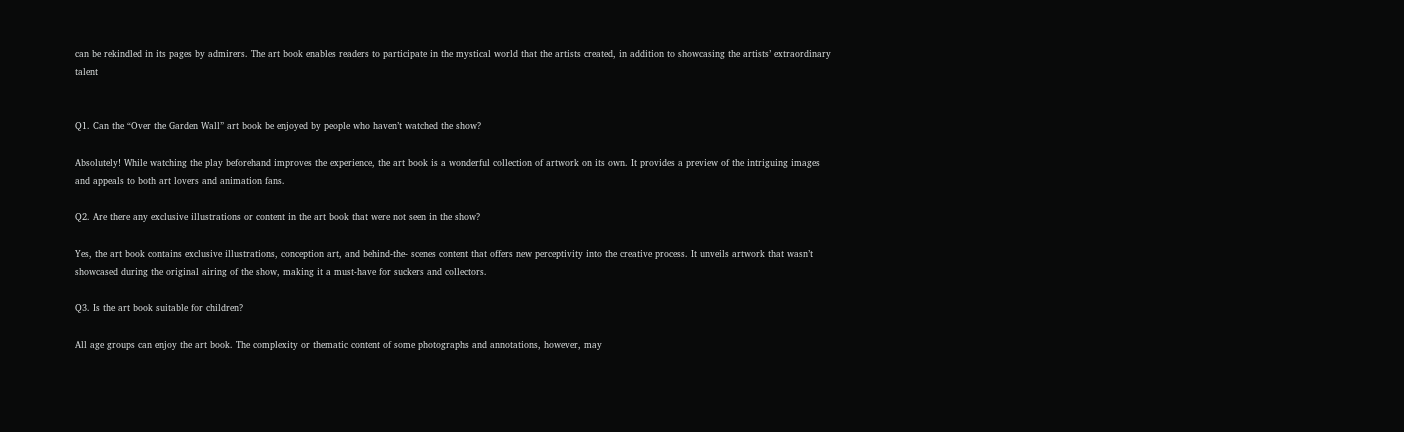can be rekindled in its pages by admirers. The art book enables readers to participate in the mystical world that the artists created, in addition to showcasing the artists’ extraordinary talent


Q1. Can the “Over the Garden Wall” art book be enjoyed by people who haven’t watched the show?

Absolutely! While watching the play beforehand improves the experience, the art book is a wonderful collection of artwork on its own. It provides a preview of the intriguing images and appeals to both art lovers and animation fans.

Q2. Are there any exclusive illustrations or content in the art book that were not seen in the show?

Yes, the art book contains exclusive illustrations, conception art, and behind-the- scenes content that offers new perceptivity into the creative process. It unveils artwork that wasn’t showcased during the original airing of the show, making it a must-have for suckers and collectors.

Q3. Is the art book suitable for children?

All age groups can enjoy the art book. The complexity or thematic content of some photographs and annotations, however, may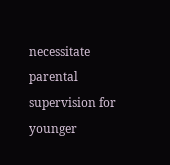necessitate parental supervision for younger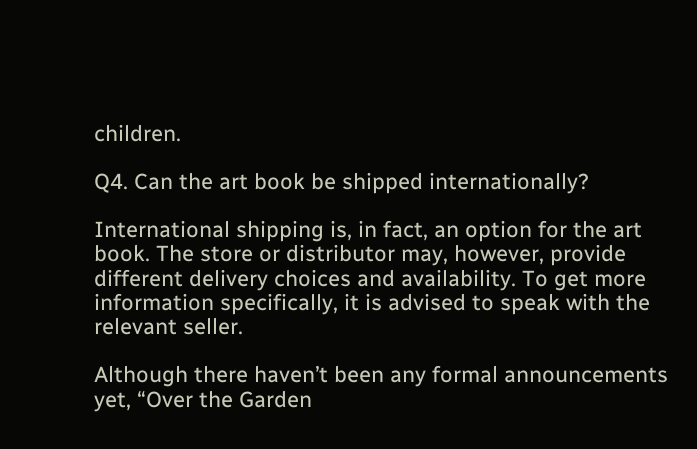children.

Q4. Can the art book be shipped internationally?

International shipping is, in fact, an option for the art book. The store or distributor may, however, provide different delivery choices and availability. To get more information specifically, it is advised to speak with the relevant seller.

Although there haven’t been any formal announcements yet, “Over the Garden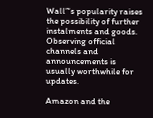Wall”‘s popularity raises the possibility of further instalments and goods. Observing official channels and announcements is usually worthwhile for updates.

Amazon and the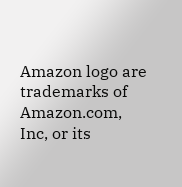Amazon logo are trademarks of Amazon.com, Inc, or its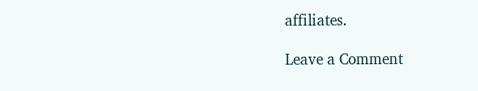affiliates.

Leave a Comment